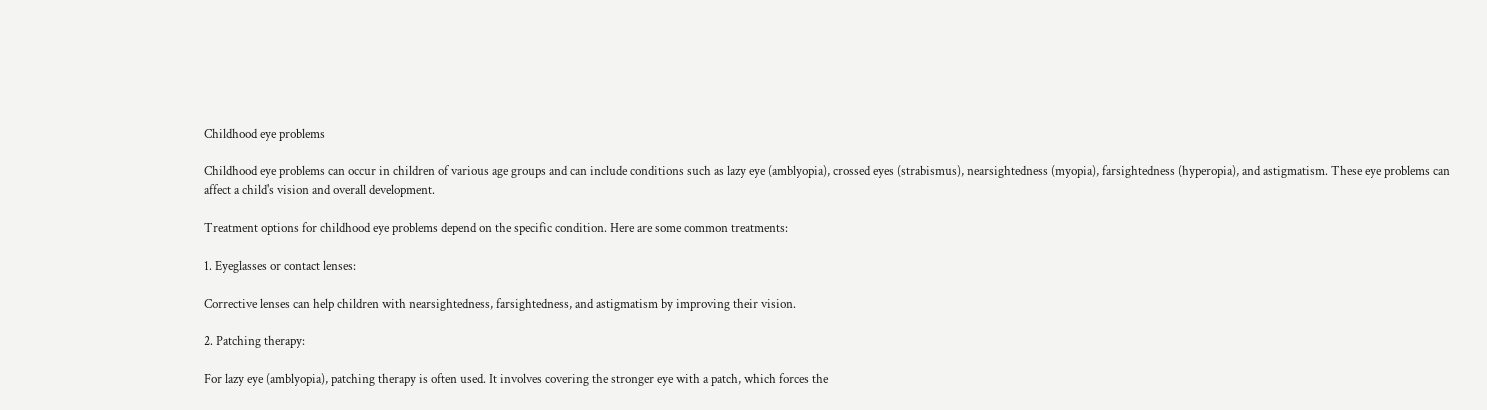Childhood eye problems

Childhood eye problems can occur in children of various age groups and can include conditions such as lazy eye (amblyopia), crossed eyes (strabismus), nearsightedness (myopia), farsightedness (hyperopia), and astigmatism. These eye problems can affect a child's vision and overall development.

Treatment options for childhood eye problems depend on the specific condition. Here are some common treatments:

1. Eyeglasses or contact lenses:

Corrective lenses can help children with nearsightedness, farsightedness, and astigmatism by improving their vision.

2. Patching therapy:

For lazy eye (amblyopia), patching therapy is often used. It involves covering the stronger eye with a patch, which forces the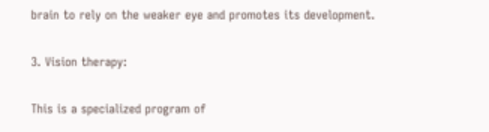brain to rely on the weaker eye and promotes its development.

3. Vision therapy:

This is a specialized program of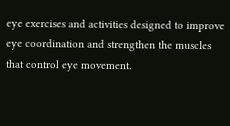eye exercises and activities designed to improve eye coordination and strengthen the muscles that control eye movement.